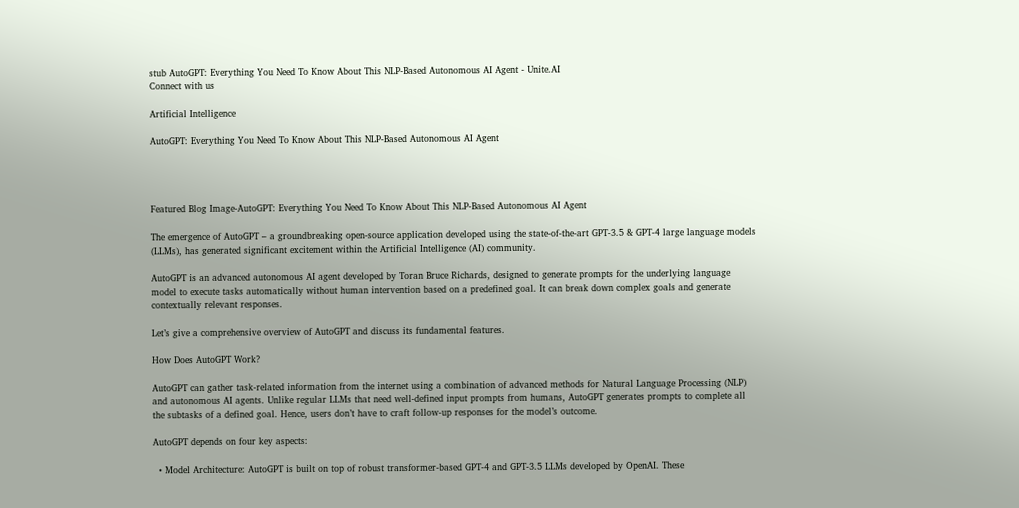stub AutoGPT: Everything You Need To Know About This NLP-Based Autonomous AI Agent - Unite.AI
Connect with us

Artificial Intelligence

AutoGPT: Everything You Need To Know About This NLP-Based Autonomous AI Agent




Featured Blog Image-AutoGPT: Everything You Need To Know About This NLP-Based Autonomous AI Agent

The emergence of AutoGPT – a groundbreaking open-source application developed using the state-of-the-art GPT-3.5 & GPT-4 large language models (LLMs), has generated significant excitement within the Artificial Intelligence (AI) community.

AutoGPT is an advanced autonomous AI agent developed by Toran Bruce Richards, designed to generate prompts for the underlying language model to execute tasks automatically without human intervention based on a predefined goal. It can break down complex goals and generate contextually relevant responses.

Let’s give a comprehensive overview of AutoGPT and discuss its fundamental features.

How Does AutoGPT Work?

AutoGPT can gather task-related information from the internet using a combination of advanced methods for Natural Language Processing (NLP) and autonomous AI agents. Unlike regular LLMs that need well-defined input prompts from humans, AutoGPT generates prompts to complete all the subtasks of a defined goal. Hence, users don’t have to craft follow-up responses for the model’s outcome.

AutoGPT depends on four key aspects:

  • Model Architecture: AutoGPT is built on top of robust transformer-based GPT-4 and GPT-3.5 LLMs developed by OpenAI. These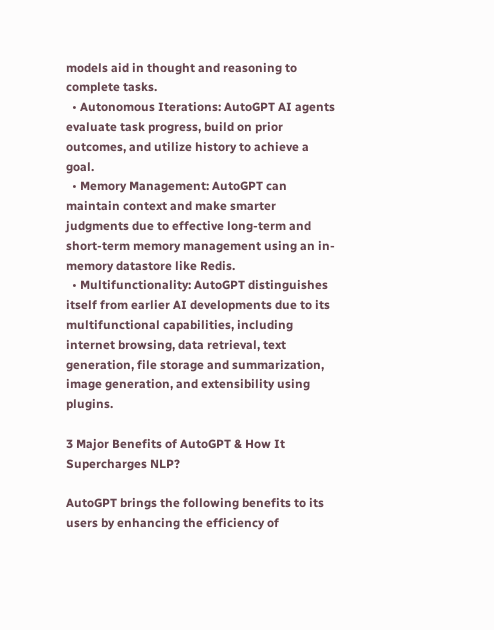models aid in thought and reasoning to complete tasks.
  • Autonomous Iterations: AutoGPT AI agents evaluate task progress, build on prior outcomes, and utilize history to achieve a goal.
  • Memory Management: AutoGPT can maintain context and make smarter judgments due to effective long-term and short-term memory management using an in-memory datastore like Redis.
  • Multifunctionality: AutoGPT distinguishes itself from earlier AI developments due to its multifunctional capabilities, including internet browsing, data retrieval, text generation, file storage and summarization, image generation, and extensibility using plugins.

3 Major Benefits of AutoGPT & How It Supercharges NLP?

AutoGPT brings the following benefits to its users by enhancing the efficiency of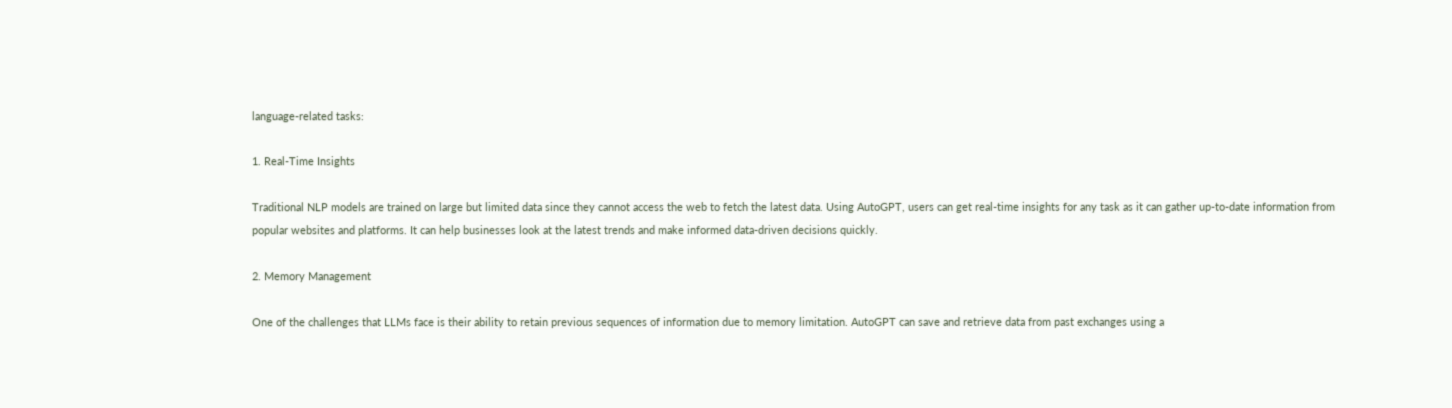language-related tasks:

1. Real-Time Insights

Traditional NLP models are trained on large but limited data since they cannot access the web to fetch the latest data. Using AutoGPT, users can get real-time insights for any task as it can gather up-to-date information from popular websites and platforms. It can help businesses look at the latest trends and make informed data-driven decisions quickly.

2. Memory Management

One of the challenges that LLMs face is their ability to retain previous sequences of information due to memory limitation. AutoGPT can save and retrieve data from past exchanges using a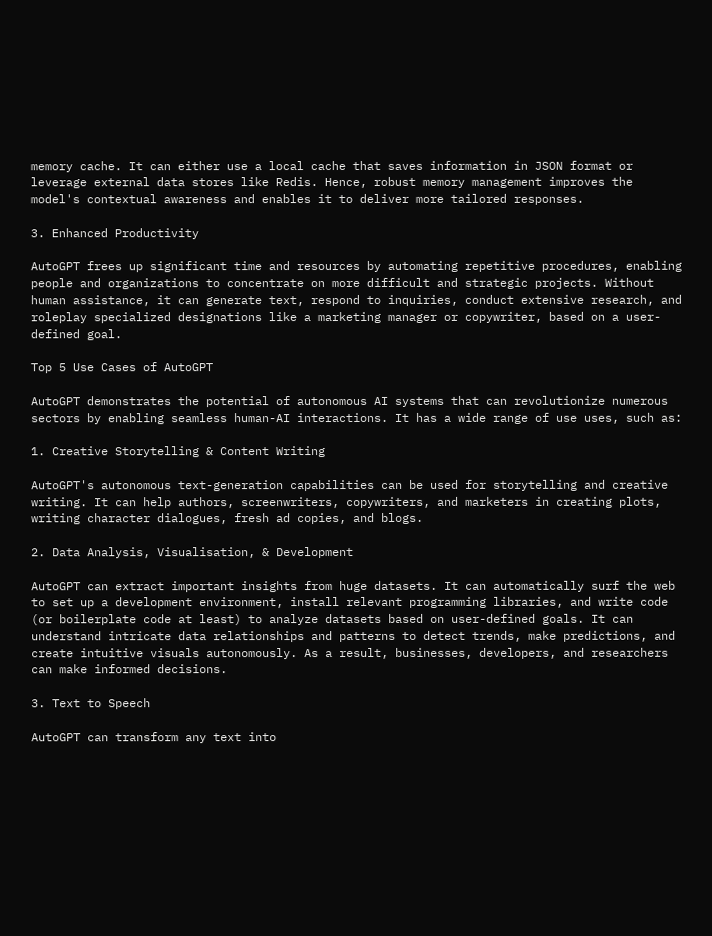memory cache. It can either use a local cache that saves information in JSON format or leverage external data stores like Redis. Hence, robust memory management improves the model's contextual awareness and enables it to deliver more tailored responses.

3. Enhanced Productivity

AutoGPT frees up significant time and resources by automating repetitive procedures, enabling people and organizations to concentrate on more difficult and strategic projects. Without human assistance, it can generate text, respond to inquiries, conduct extensive research, and roleplay specialized designations like a marketing manager or copywriter, based on a user-defined goal.

Top 5 Use Cases of AutoGPT

AutoGPT demonstrates the potential of autonomous AI systems that can revolutionize numerous sectors by enabling seamless human-AI interactions. It has a wide range of use uses, such as:

1. Creative Storytelling & Content Writing

AutoGPT's autonomous text-generation capabilities can be used for storytelling and creative writing. It can help authors, screenwriters, copywriters, and marketers in creating plots, writing character dialogues, fresh ad copies, and blogs.

2. Data Analysis, Visualisation, & Development

AutoGPT can extract important insights from huge datasets. It can automatically surf the web to set up a development environment, install relevant programming libraries, and write code (or boilerplate code at least) to analyze datasets based on user-defined goals. It can understand intricate data relationships and patterns to detect trends, make predictions, and create intuitive visuals autonomously. As a result, businesses, developers, and researchers can make informed decisions.

3. Text to Speech

AutoGPT can transform any text into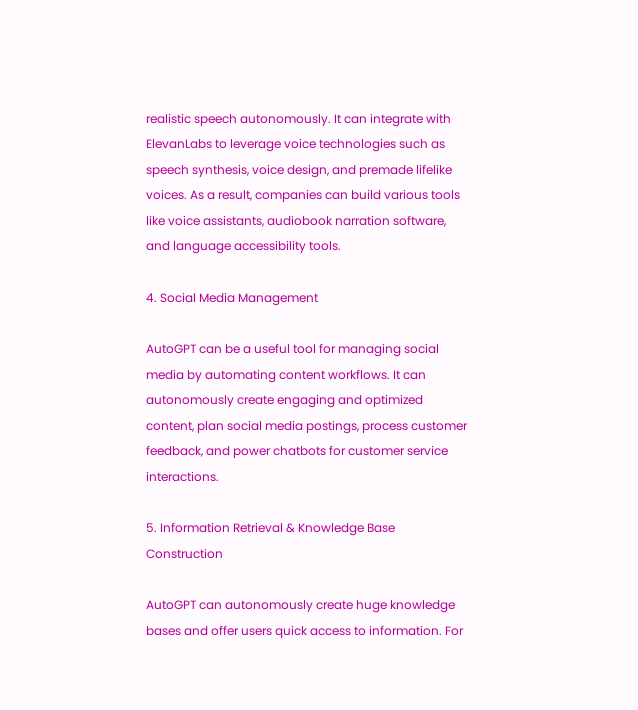realistic speech autonomously. It can integrate with ElevanLabs to leverage voice technologies such as speech synthesis, voice design, and premade lifelike voices. As a result, companies can build various tools like voice assistants, audiobook narration software, and language accessibility tools.

4. Social Media Management

AutoGPT can be a useful tool for managing social media by automating content workflows. It can autonomously create engaging and optimized content, plan social media postings, process customer feedback, and power chatbots for customer service interactions.

5. Information Retrieval & Knowledge Base Construction

AutoGPT can autonomously create huge knowledge bases and offer users quick access to information. For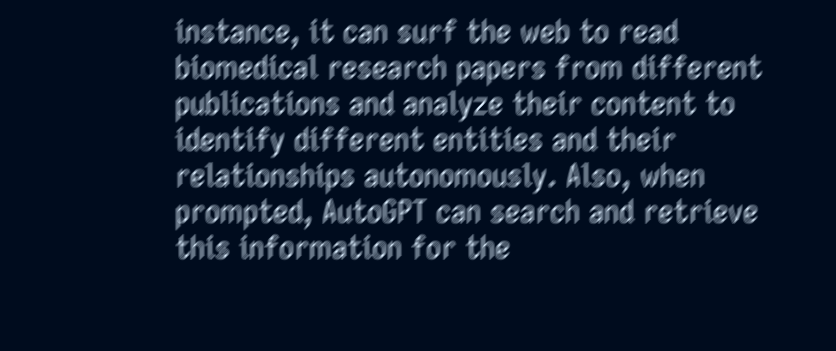instance, it can surf the web to read biomedical research papers from different publications and analyze their content to identify different entities and their relationships autonomously. Also, when prompted, AutoGPT can search and retrieve this information for the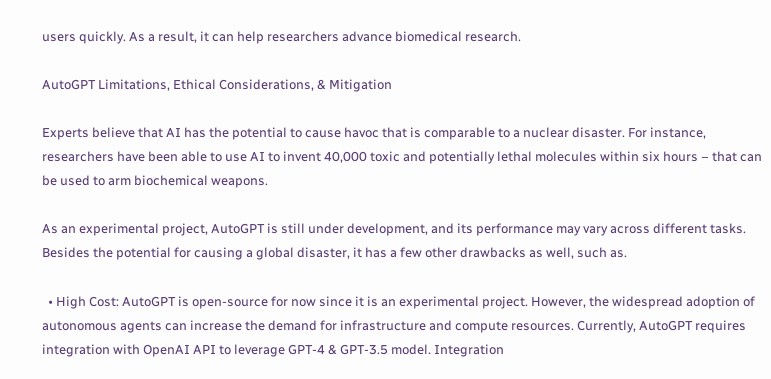users quickly. As a result, it can help researchers advance biomedical research.

AutoGPT Limitations, Ethical Considerations, & Mitigation

Experts believe that AI has the potential to cause havoc that is comparable to a nuclear disaster. For instance, researchers have been able to use AI to invent 40,000 toxic and potentially lethal molecules within six hours – that can be used to arm biochemical weapons.

As an experimental project, AutoGPT is still under development, and its performance may vary across different tasks. Besides the potential for causing a global disaster, it has a few other drawbacks as well, such as.

  • High Cost: AutoGPT is open-source for now since it is an experimental project. However, the widespread adoption of autonomous agents can increase the demand for infrastructure and compute resources. Currently, AutoGPT requires integration with OpenAI API to leverage GPT-4 & GPT-3.5 model. Integration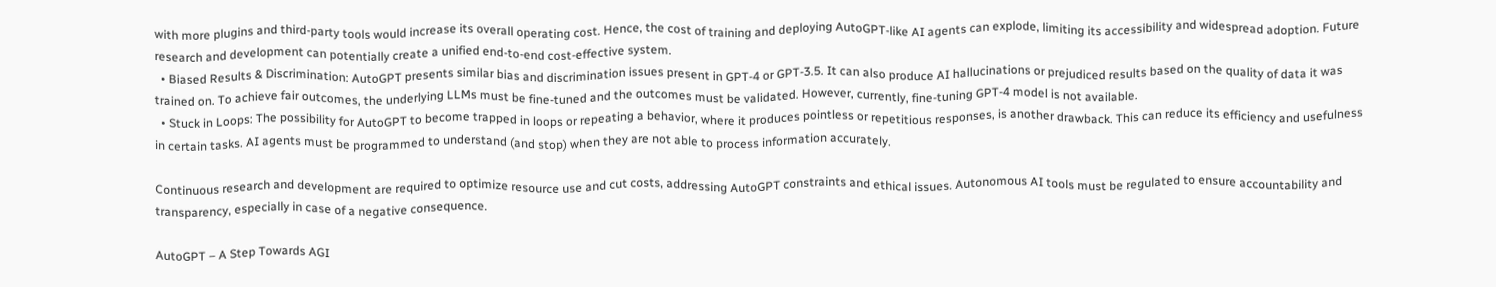with more plugins and third-party tools would increase its overall operating cost. Hence, the cost of training and deploying AutoGPT-like AI agents can explode, limiting its accessibility and widespread adoption. Future research and development can potentially create a unified end-to-end cost-effective system.
  • Biased Results & Discrimination: AutoGPT presents similar bias and discrimination issues present in GPT-4 or GPT-3.5. It can also produce AI hallucinations or prejudiced results based on the quality of data it was trained on. To achieve fair outcomes, the underlying LLMs must be fine-tuned and the outcomes must be validated. However, currently, fine-tuning GPT-4 model is not available.
  • Stuck in Loops: The possibility for AutoGPT to become trapped in loops or repeating a behavior, where it produces pointless or repetitious responses, is another drawback. This can reduce its efficiency and usefulness in certain tasks. AI agents must be programmed to understand (and stop) when they are not able to process information accurately.

Continuous research and development are required to optimize resource use and cut costs, addressing AutoGPT constraints and ethical issues. Autonomous AI tools must be regulated to ensure accountability and transparency, especially in case of a negative consequence.

AutoGPT – A Step Towards AGI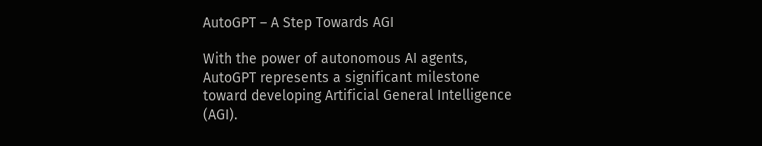AutoGPT – A Step Towards AGI

With the power of autonomous AI agents, AutoGPT represents a significant milestone toward developing Artificial General Intelligence (AGI).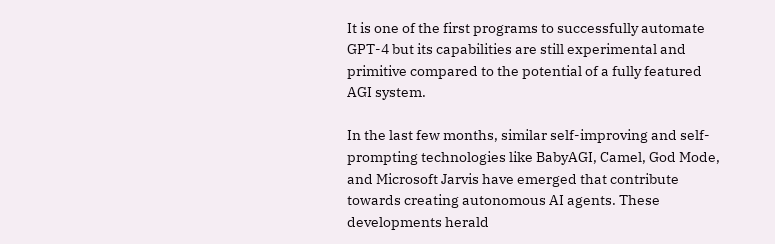It is one of the first programs to successfully automate GPT-4 but its capabilities are still experimental and primitive compared to the potential of a fully featured AGI system.

In the last few months, similar self-improving and self-prompting technologies like BabyAGI, Camel, God Mode, and Microsoft Jarvis have emerged that contribute towards creating autonomous AI agents. These developments herald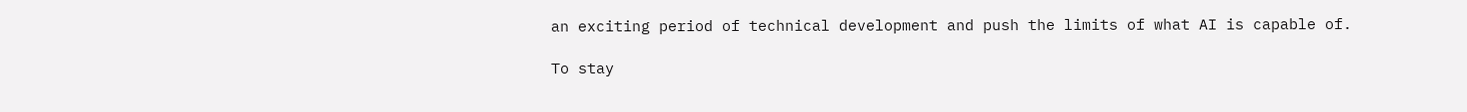an exciting period of technical development and push the limits of what AI is capable of.

To stay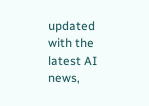updated with the latest AI news,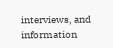interviews, and information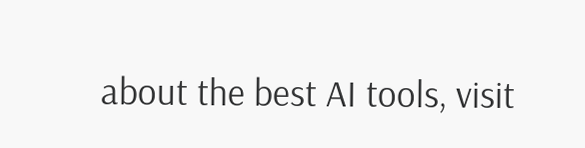about the best AI tools, visit